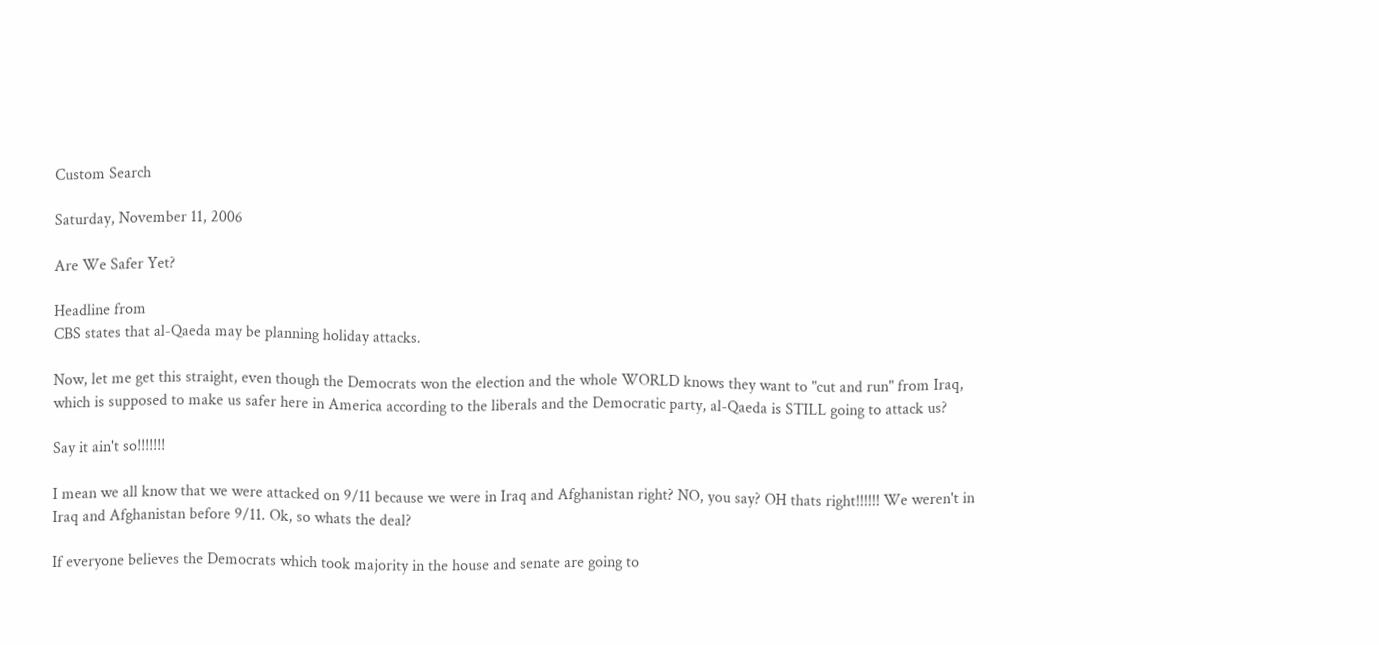Custom Search

Saturday, November 11, 2006

Are We Safer Yet?

Headline from
CBS states that al-Qaeda may be planning holiday attacks.

Now, let me get this straight, even though the Democrats won the election and the whole WORLD knows they want to "cut and run" from Iraq, which is supposed to make us safer here in America according to the liberals and the Democratic party, al-Qaeda is STILL going to attack us?

Say it ain't so!!!!!!!

I mean we all know that we were attacked on 9/11 because we were in Iraq and Afghanistan right? NO, you say? OH thats right!!!!!! We weren't in Iraq and Afghanistan before 9/11. Ok, so whats the deal?

If everyone believes the Democrats which took majority in the house and senate are going to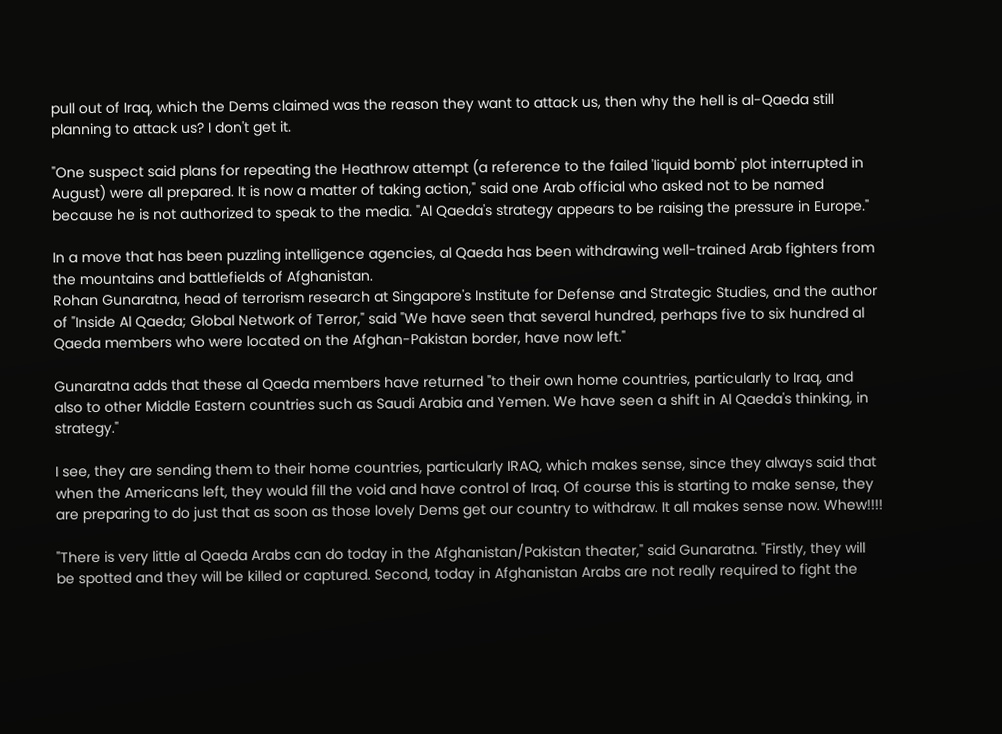pull out of Iraq, which the Dems claimed was the reason they want to attack us, then why the hell is al-Qaeda still planning to attack us? I don't get it.

"One suspect said plans for repeating the Heathrow attempt (a reference to the failed 'liquid bomb' plot interrupted in August) were all prepared. It is now a matter of taking action," said one Arab official who asked not to be named because he is not authorized to speak to the media. "Al Qaeda's strategy appears to be raising the pressure in Europe."

In a move that has been puzzling intelligence agencies, al Qaeda has been withdrawing well-trained Arab fighters from the mountains and battlefields of Afghanistan.
Rohan Gunaratna, head of terrorism research at Singapore's Institute for Defense and Strategic Studies, and the author of "Inside Al Qaeda; Global Network of Terror," said "We have seen that several hundred, perhaps five to six hundred al Qaeda members who were located on the Afghan-Pakistan border, have now left."

Gunaratna adds that these al Qaeda members have returned "to their own home countries, particularly to Iraq, and also to other Middle Eastern countries such as Saudi Arabia and Yemen. We have seen a shift in Al Qaeda's thinking, in strategy."

I see, they are sending them to their home countries, particularly IRAQ, which makes sense, since they always said that when the Americans left, they would fill the void and have control of Iraq. Of course this is starting to make sense, they are preparing to do just that as soon as those lovely Dems get our country to withdraw. It all makes sense now. Whew!!!!

"There is very little al Qaeda Arabs can do today in the Afghanistan/Pakistan theater," said Gunaratna. "Firstly, they will be spotted and they will be killed or captured. Second, today in Afghanistan Arabs are not really required to fight the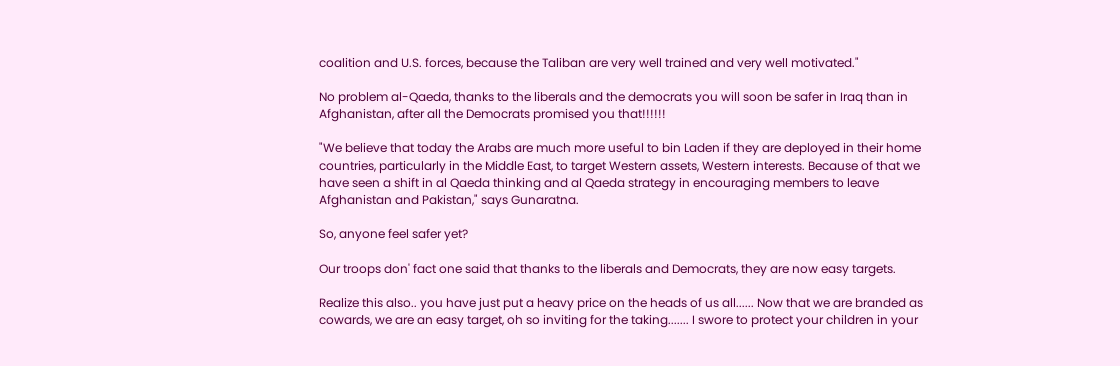coalition and U.S. forces, because the Taliban are very well trained and very well motivated."

No problem al-Qaeda, thanks to the liberals and the democrats you will soon be safer in Iraq than in Afghanistan, after all the Democrats promised you that!!!!!!

"We believe that today the Arabs are much more useful to bin Laden if they are deployed in their home countries, particularly in the Middle East, to target Western assets, Western interests. Because of that we have seen a shift in al Qaeda thinking and al Qaeda strategy in encouraging members to leave Afghanistan and Pakistan," says Gunaratna.

So, anyone feel safer yet?

Our troops don' fact one said that thanks to the liberals and Democrats, they are now easy targets.

Realize this also.. you have just put a heavy price on the heads of us all...... Now that we are branded as cowards, we are an easy target, oh so inviting for the taking....... I swore to protect your children in your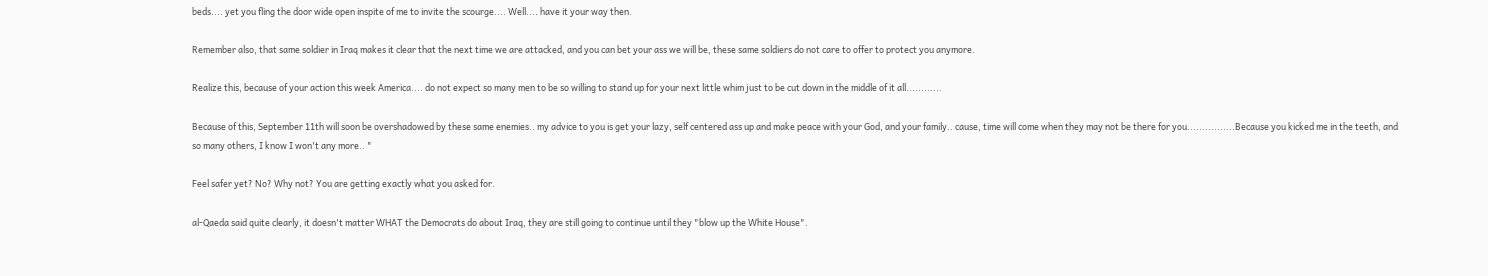beds.... yet you fling the door wide open inspite of me to invite the scourge.... Well.... have it your way then.

Remember also, that same soldier in Iraq makes it clear that the next time we are attacked, and you can bet your ass we will be, these same soldiers do not care to offer to protect you anymore.

Realize this, because of your action this week America.... do not expect so many men to be so willing to stand up for your next little whim just to be cut down in the middle of it all............

Because of this, September 11th will soon be overshadowed by these same enemies.. my advice to you is get your lazy, self centered ass up and make peace with your God, and your family.. cause, time will come when they may not be there for you................Because you kicked me in the teeth, and so many others, I know I won't any more.. "

Feel safer yet? No? Why not? You are getting exactly what you asked for.

al-Qaeda said quite clearly, it doesn't matter WHAT the Democrats do about Iraq, they are still going to continue until they "blow up the White House".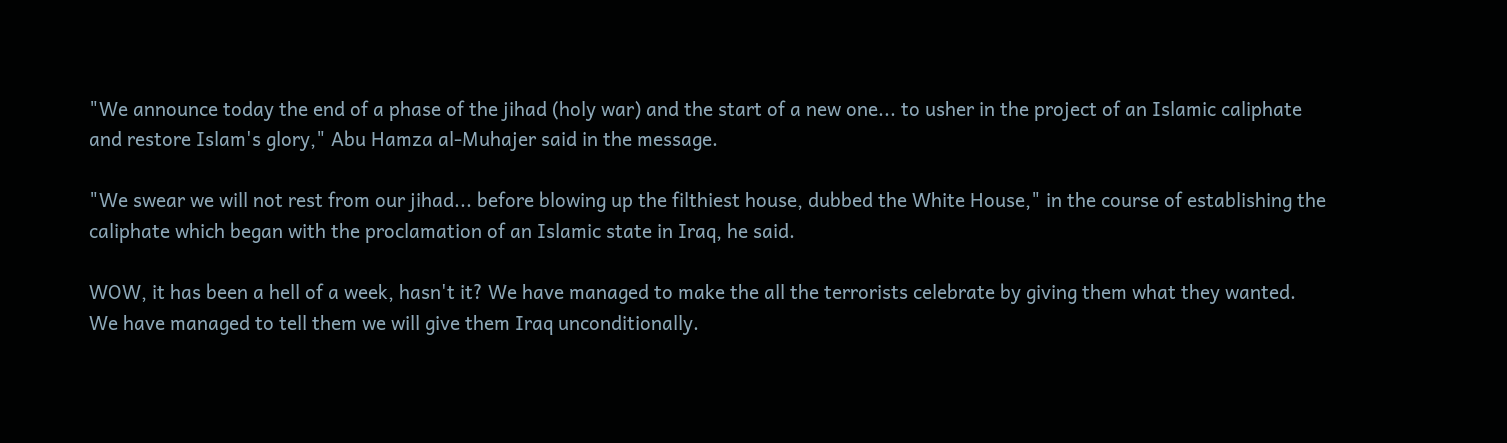"We announce today the end of a phase of the jihad (holy war) and the start of a new one... to usher in the project of an Islamic caliphate and restore Islam's glory," Abu Hamza al-Muhajer said in the message.

"We swear we will not rest from our jihad... before blowing up the filthiest house, dubbed the White House," in the course of establishing the caliphate which began with the proclamation of an Islamic state in Iraq, he said.

WOW, it has been a hell of a week, hasn't it? We have managed to make the all the terrorists celebrate by giving them what they wanted. We have managed to tell them we will give them Iraq unconditionally.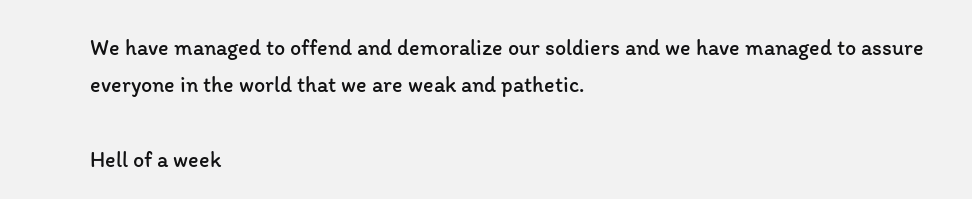We have managed to offend and demoralize our soldiers and we have managed to assure everyone in the world that we are weak and pathetic.

Hell of a week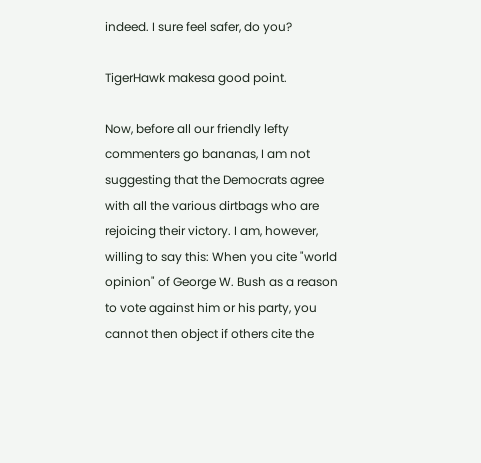indeed. I sure feel safer, do you?

TigerHawk makesa good point.

Now, before all our friendly lefty commenters go bananas, I am not suggesting that the Democrats agree with all the various dirtbags who are rejoicing their victory. I am, however, willing to say this: When you cite "world opinion" of George W. Bush as a reason to vote against him or his party, you cannot then object if others cite the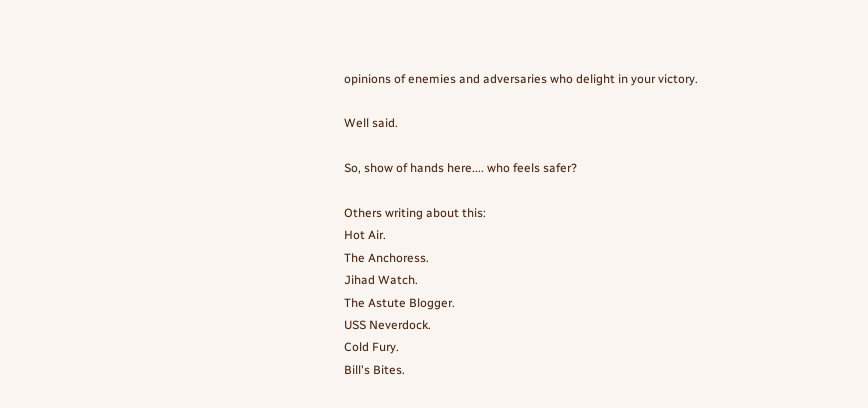opinions of enemies and adversaries who delight in your victory.

Well said.

So, show of hands here.... who feels safer?

Others writing about this:
Hot Air.
The Anchoress.
Jihad Watch.
The Astute Blogger.
USS Neverdock.
Cold Fury.
Bill's Bites.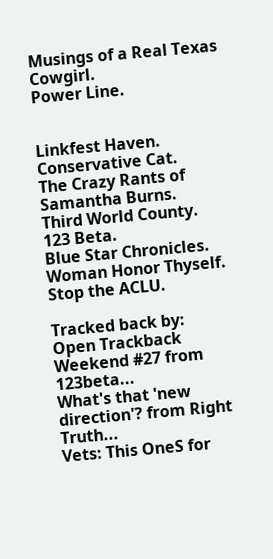Musings of a Real Texas Cowgirl.
Power Line.


Linkfest Haven.
Conservative Cat.
The Crazy Rants of Samantha Burns.
Third World County.
123 Beta.
Blue Star Chronicles.
Woman Honor Thyself.
Stop the ACLU.

Tracked back by:
Open Trackback Weekend #27 from 123beta...
What's that 'new direction'? from Right Truth...
Vets: This OneS for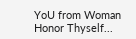YoU from Woman Honor Thyself...